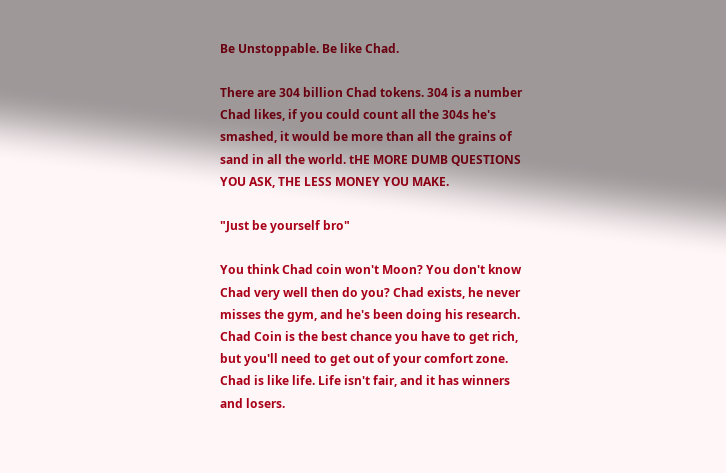Be Unstoppable. Be like Chad.

There are 304 billion Chad tokens. 304 is a number Chad likes, if you could count all the 304s he's smashed, it would be more than all the grains of sand in all the world. tHE MORE DUMB QUESTIONS YOU ASK, THE LESS MONEY YOU MAKE.

"Just be yourself bro"

You think Chad coin won't Moon? You don't know Chad very well then do you? Chad exists, he never misses the gym, and he's been doing his research. Chad Coin is the best chance you have to get rich, but you'll need to get out of your comfort zone. Chad is like life. Life isn't fair, and it has winners and losers.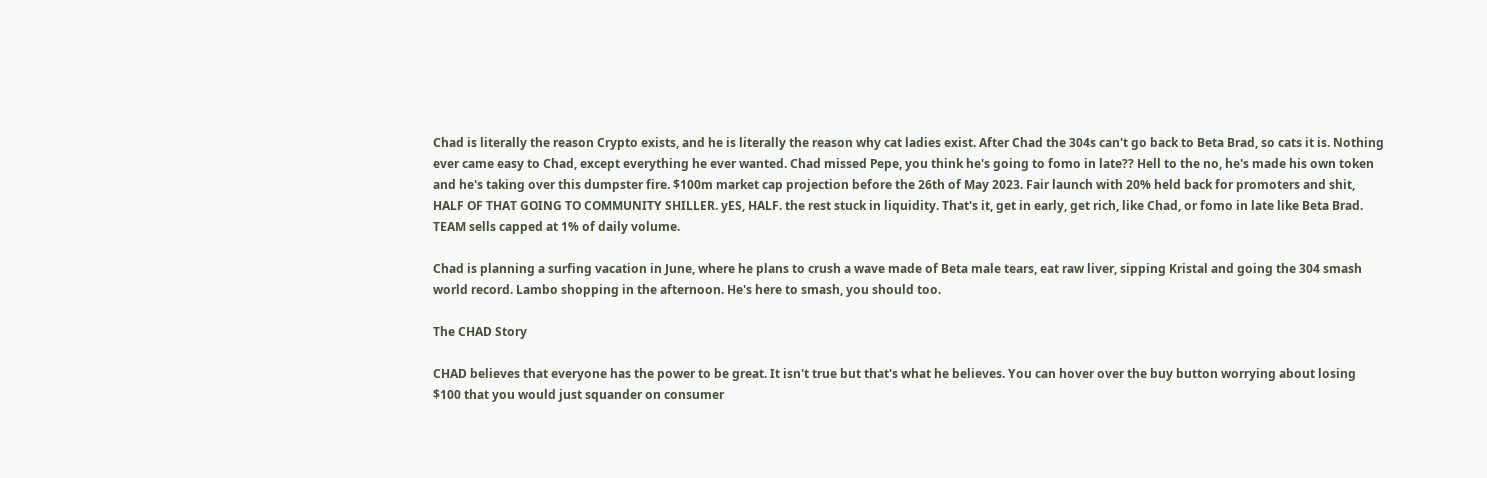Chad is literally the reason Crypto exists, and he is literally the reason why cat ladies exist. After Chad the 304s can't go back to Beta Brad, so cats it is. Nothing ever came easy to Chad, except everything he ever wanted. Chad missed Pepe, you think he's going to fomo in late?? Hell to the no, he's made his own token and he's taking over this dumpster fire. $100m market cap projection before the 26th of May 2023. Fair launch with 20% held back for promoters and shit, HALF OF THAT GOING TO COMMUNITY SHILLER. yES, HALF. the rest stuck in liquidity. That's it, get in early, get rich, like Chad, or fomo in late like Beta Brad. TEAM sells capped at 1% of daily volume.

Chad is planning a surfing vacation in June, where he plans to crush a wave made of Beta male tears, eat raw liver, sipping Kristal and going the 304 smash world record. Lambo shopping in the afternoon. He's here to smash, you should too.

The CHAD Story

CHAD believes that everyone has the power to be great. It isn't true but that's what he believes. You can hover over the buy button worrying about losing $100 that you would just squander on consumer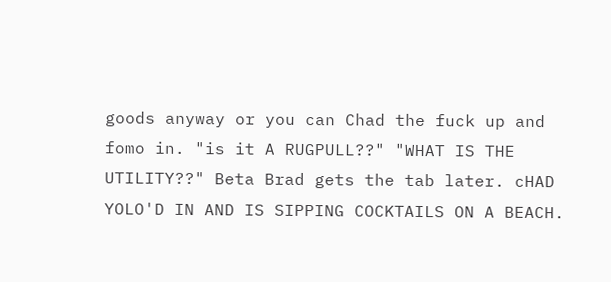goods anyway or you can Chad the fuck up and fomo in. "is it A RUGPULL??" "WHAT IS THE UTILITY??" Beta Brad gets the tab later. cHAD YOLO'D IN AND IS SIPPING COCKTAILS ON A BEACH.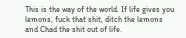This is the way of the world. If life gives you lemons, fuck that shit, ditch the lemons and Chad the shit out of life.